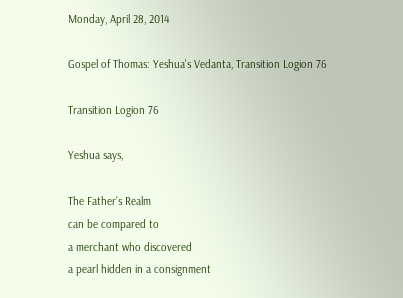Monday, April 28, 2014

Gospel of Thomas: Yeshua's Vedanta, Transition Logion 76

Transition Logion 76

Yeshua says,

The Father’s Realm
can be compared to
a merchant who discovered
a pearl hidden in a consignment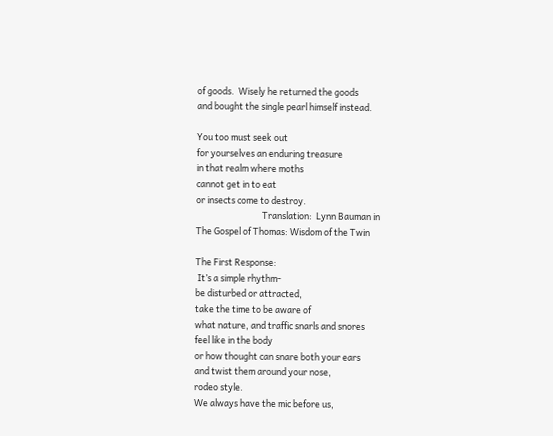of goods.  Wisely he returned the goods
and bought the single pearl himself instead.

You too must seek out
for yourselves an enduring treasure
in that realm where moths
cannot get in to eat
or insects come to destroy.
                                 Translation:  Lynn Bauman in
The Gospel of Thomas: Wisdom of the Twin

The First Response:
 It’s a simple rhythm-
be disturbed or attracted,
take the time to be aware of
what nature, and traffic snarls and snores
feel like in the body
or how thought can snare both your ears
and twist them around your nose,
rodeo style.
We always have the mic before us,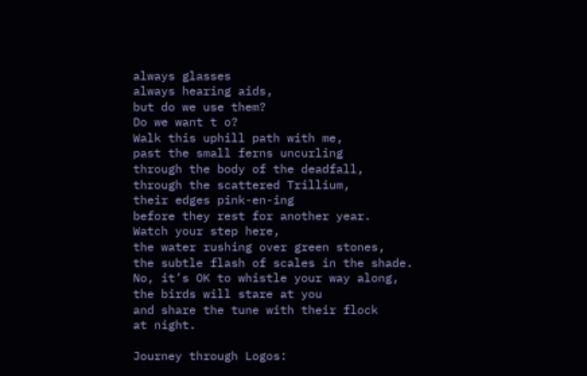always glasses
always hearing aids,
but do we use them?
Do we want t o?
Walk this uphill path with me,
past the small ferns uncurling
through the body of the deadfall,
through the scattered Trillium,
their edges pink-en-ing
before they rest for another year.
Watch your step here,
the water rushing over green stones,
the subtle flash of scales in the shade.
No, it’s OK to whistle your way along,
the birds will stare at you
and share the tune with their flock
at night.

Journey through Logos: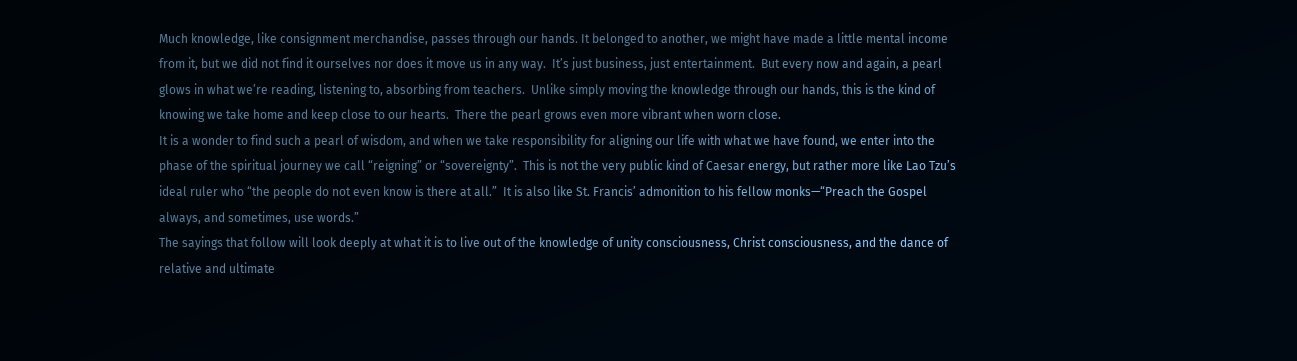Much knowledge, like consignment merchandise, passes through our hands. It belonged to another, we might have made a little mental income from it, but we did not find it ourselves nor does it move us in any way.  It’s just business, just entertainment.  But every now and again, a pearl glows in what we’re reading, listening to, absorbing from teachers.  Unlike simply moving the knowledge through our hands, this is the kind of knowing we take home and keep close to our hearts.  There the pearl grows even more vibrant when worn close.
It is a wonder to find such a pearl of wisdom, and when we take responsibility for aligning our life with what we have found, we enter into the phase of the spiritual journey we call “reigning” or “sovereignty”.  This is not the very public kind of Caesar energy, but rather more like Lao Tzu’s ideal ruler who “the people do not even know is there at all.”  It is also like St. Francis’ admonition to his fellow monks—“Preach the Gospel always, and sometimes, use words.”
The sayings that follow will look deeply at what it is to live out of the knowledge of unity consciousness, Christ consciousness, and the dance of relative and ultimate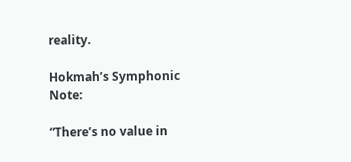reality.

Hokmah’s Symphonic Note:

“There’s no value in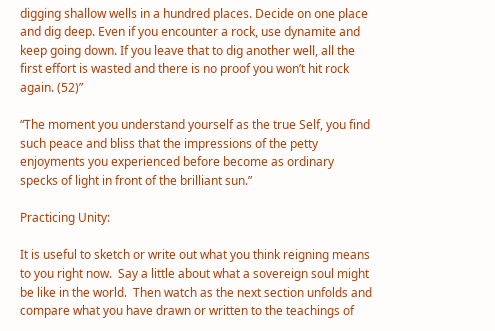digging shallow wells in a hundred places. Decide on one place and dig deep. Even if you encounter a rock, use dynamite and keep going down. If you leave that to dig another well, all the first effort is wasted and there is no proof you won’t hit rock again. (52)”

“The moment you understand yourself as the true Self, you find such peace and bliss that the impressions of the petty enjoyments you experienced before become as ordinary specks of light in front of the brilliant sun.”

Practicing Unity:

It is useful to sketch or write out what you think reigning means to you right now.  Say a little about what a sovereign soul might be like in the world.  Then watch as the next section unfolds and compare what you have drawn or written to the teachings of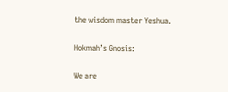the wisdom master Yeshua.

Hokmah’s Gnosis:

We are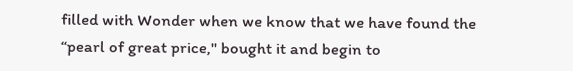filled with Wonder when we know that we have found the “pearl of great price," bought it and begin to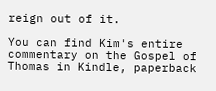reign out of it.

You can find Kim's entire commentary on the Gospel of Thomas in Kindle, paperback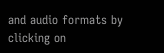and audio formats by clicking on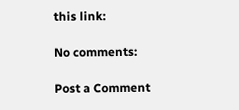this link:

No comments:

Post a Comment